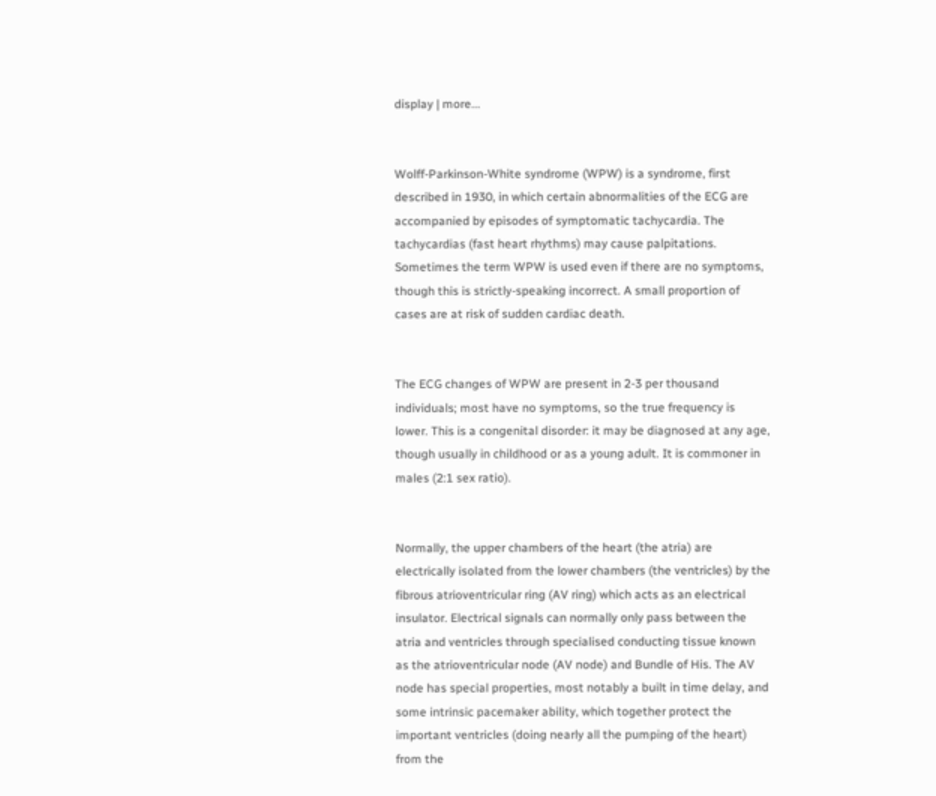display | more...


Wolff-Parkinson-White syndrome (WPW) is a syndrome, first described in 1930, in which certain abnormalities of the ECG are accompanied by episodes of symptomatic tachycardia. The tachycardias (fast heart rhythms) may cause palpitations. Sometimes the term WPW is used even if there are no symptoms, though this is strictly-speaking incorrect. A small proportion of cases are at risk of sudden cardiac death.


The ECG changes of WPW are present in 2-3 per thousand individuals; most have no symptoms, so the true frequency is lower. This is a congenital disorder: it may be diagnosed at any age, though usually in childhood or as a young adult. It is commoner in males (2:1 sex ratio).


Normally, the upper chambers of the heart (the atria) are electrically isolated from the lower chambers (the ventricles) by the fibrous atrioventricular ring (AV ring) which acts as an electrical insulator. Electrical signals can normally only pass between the atria and ventricles through specialised conducting tissue known as the atrioventricular node (AV node) and Bundle of His. The AV node has special properties, most notably a built in time delay, and some intrinsic pacemaker ability, which together protect the important ventricles (doing nearly all the pumping of the heart) from the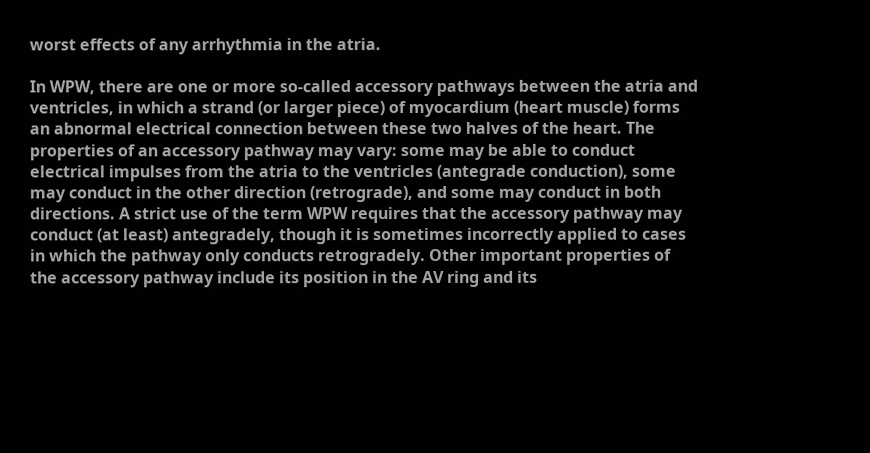worst effects of any arrhythmia in the atria.

In WPW, there are one or more so-called accessory pathways between the atria and ventricles, in which a strand (or larger piece) of myocardium (heart muscle) forms an abnormal electrical connection between these two halves of the heart. The properties of an accessory pathway may vary: some may be able to conduct electrical impulses from the atria to the ventricles (antegrade conduction), some may conduct in the other direction (retrograde), and some may conduct in both directions. A strict use of the term WPW requires that the accessory pathway may conduct (at least) antegradely, though it is sometimes incorrectly applied to cases in which the pathway only conducts retrogradely. Other important properties of the accessory pathway include its position in the AV ring and its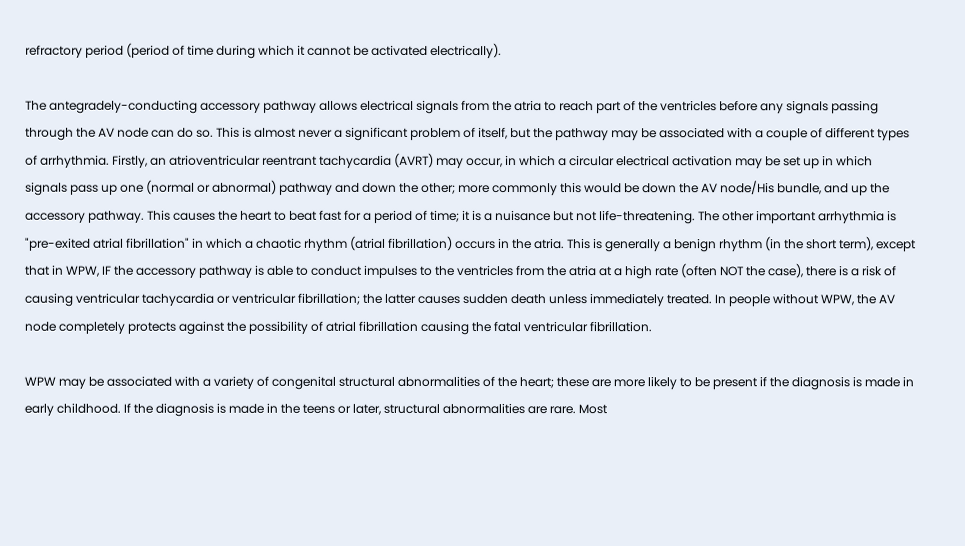refractory period (period of time during which it cannot be activated electrically).

The antegradely-conducting accessory pathway allows electrical signals from the atria to reach part of the ventricles before any signals passing through the AV node can do so. This is almost never a significant problem of itself, but the pathway may be associated with a couple of different types of arrhythmia. Firstly, an atrioventricular reentrant tachycardia (AVRT) may occur, in which a circular electrical activation may be set up in which signals pass up one (normal or abnormal) pathway and down the other; more commonly this would be down the AV node/His bundle, and up the accessory pathway. This causes the heart to beat fast for a period of time; it is a nuisance but not life-threatening. The other important arrhythmia is "pre-exited atrial fibrillation" in which a chaotic rhythm (atrial fibrillation) occurs in the atria. This is generally a benign rhythm (in the short term), except that in WPW, IF the accessory pathway is able to conduct impulses to the ventricles from the atria at a high rate (often NOT the case), there is a risk of causing ventricular tachycardia or ventricular fibrillation; the latter causes sudden death unless immediately treated. In people without WPW, the AV node completely protects against the possibility of atrial fibrillation causing the fatal ventricular fibrillation.

WPW may be associated with a variety of congenital structural abnormalities of the heart; these are more likely to be present if the diagnosis is made in early childhood. If the diagnosis is made in the teens or later, structural abnormalities are rare. Most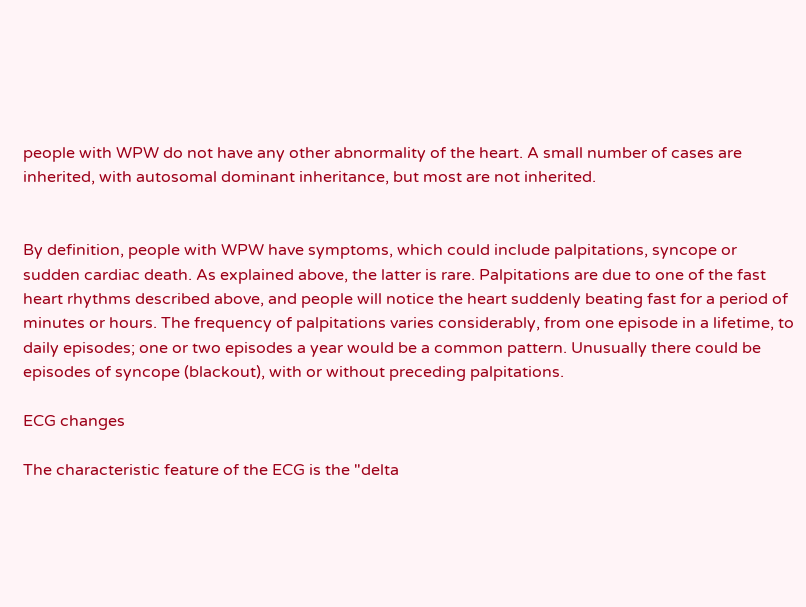people with WPW do not have any other abnormality of the heart. A small number of cases are inherited, with autosomal dominant inheritance, but most are not inherited.


By definition, people with WPW have symptoms, which could include palpitations, syncope or sudden cardiac death. As explained above, the latter is rare. Palpitations are due to one of the fast heart rhythms described above, and people will notice the heart suddenly beating fast for a period of minutes or hours. The frequency of palpitations varies considerably, from one episode in a lifetime, to daily episodes; one or two episodes a year would be a common pattern. Unusually there could be episodes of syncope (blackout), with or without preceding palpitations.

ECG changes

The characteristic feature of the ECG is the "delta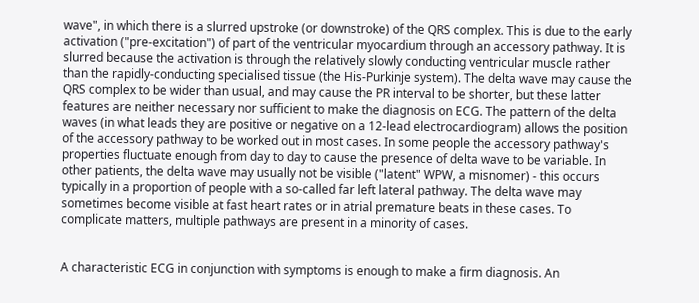wave", in which there is a slurred upstroke (or downstroke) of the QRS complex. This is due to the early activation ("pre-excitation") of part of the ventricular myocardium through an accessory pathway. It is slurred because the activation is through the relatively slowly conducting ventricular muscle rather than the rapidly-conducting specialised tissue (the His-Purkinje system). The delta wave may cause the QRS complex to be wider than usual, and may cause the PR interval to be shorter, but these latter features are neither necessary nor sufficient to make the diagnosis on ECG. The pattern of the delta waves (in what leads they are positive or negative on a 12-lead electrocardiogram) allows the position of the accessory pathway to be worked out in most cases. In some people the accessory pathway's properties fluctuate enough from day to day to cause the presence of delta wave to be variable. In other patients, the delta wave may usually not be visible ("latent" WPW, a misnomer) - this occurs typically in a proportion of people with a so-called far left lateral pathway. The delta wave may sometimes become visible at fast heart rates or in atrial premature beats in these cases. To complicate matters, multiple pathways are present in a minority of cases.


A characteristic ECG in conjunction with symptoms is enough to make a firm diagnosis. An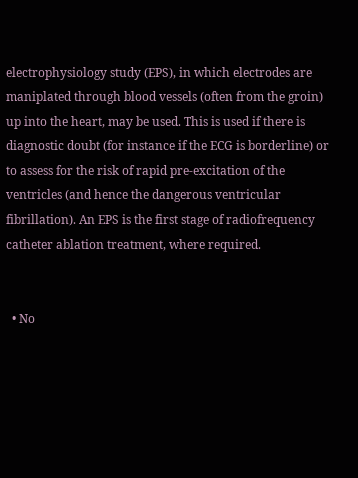electrophysiology study (EPS), in which electrodes are maniplated through blood vessels (often from the groin) up into the heart, may be used. This is used if there is diagnostic doubt (for instance if the ECG is borderline) or to assess for the risk of rapid pre-excitation of the ventricles (and hence the dangerous ventricular fibrillation). An EPS is the first stage of radiofrequency catheter ablation treatment, where required.


  • No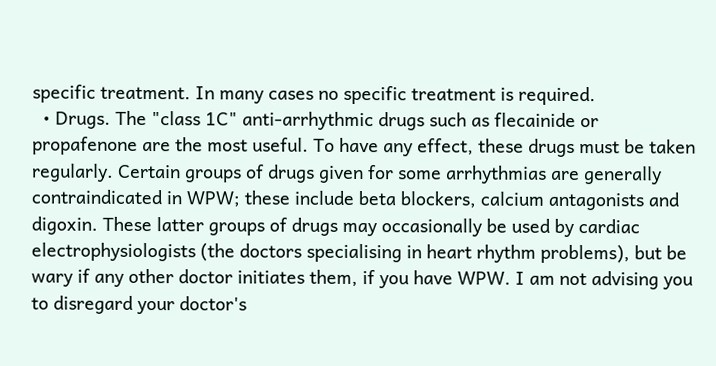specific treatment. In many cases no specific treatment is required.
  • Drugs. The "class 1C" anti-arrhythmic drugs such as flecainide or propafenone are the most useful. To have any effect, these drugs must be taken regularly. Certain groups of drugs given for some arrhythmias are generally contraindicated in WPW; these include beta blockers, calcium antagonists and digoxin. These latter groups of drugs may occasionally be used by cardiac electrophysiologists (the doctors specialising in heart rhythm problems), but be wary if any other doctor initiates them, if you have WPW. I am not advising you to disregard your doctor's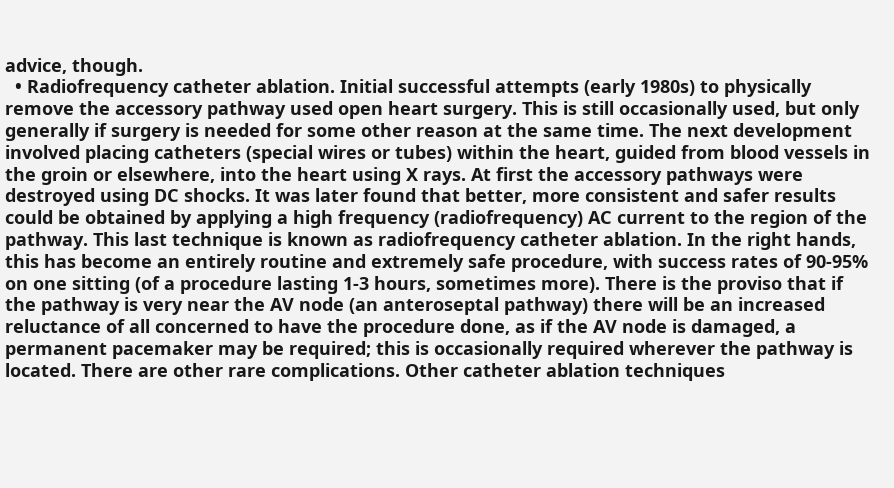advice, though.
  • Radiofrequency catheter ablation. Initial successful attempts (early 1980s) to physically remove the accessory pathway used open heart surgery. This is still occasionally used, but only generally if surgery is needed for some other reason at the same time. The next development involved placing catheters (special wires or tubes) within the heart, guided from blood vessels in the groin or elsewhere, into the heart using X rays. At first the accessory pathways were destroyed using DC shocks. It was later found that better, more consistent and safer results could be obtained by applying a high frequency (radiofrequency) AC current to the region of the pathway. This last technique is known as radiofrequency catheter ablation. In the right hands, this has become an entirely routine and extremely safe procedure, with success rates of 90-95% on one sitting (of a procedure lasting 1-3 hours, sometimes more). There is the proviso that if the pathway is very near the AV node (an anteroseptal pathway) there will be an increased reluctance of all concerned to have the procedure done, as if the AV node is damaged, a permanent pacemaker may be required; this is occasionally required wherever the pathway is located. There are other rare complications. Other catheter ablation techniques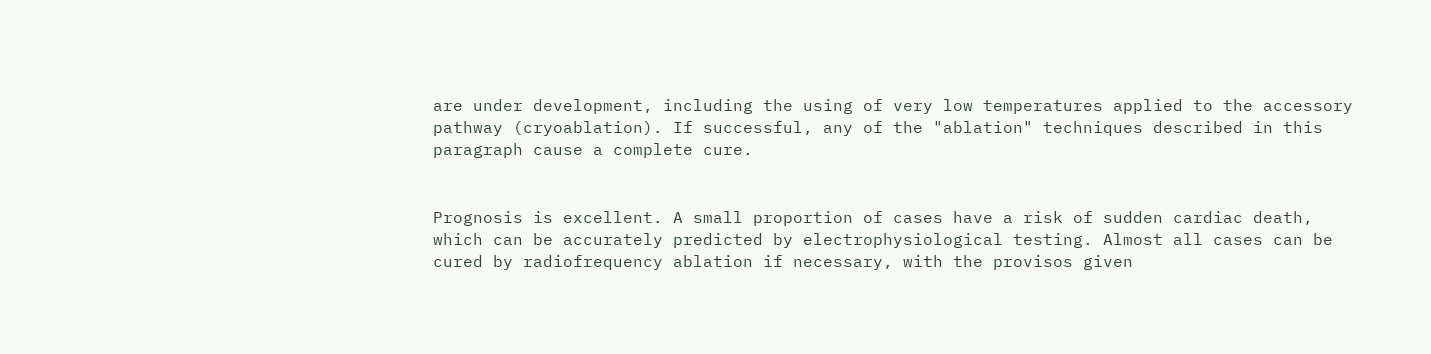are under development, including the using of very low temperatures applied to the accessory pathway (cryoablation). If successful, any of the "ablation" techniques described in this paragraph cause a complete cure.


Prognosis is excellent. A small proportion of cases have a risk of sudden cardiac death, which can be accurately predicted by electrophysiological testing. Almost all cases can be cured by radiofrequency ablation if necessary, with the provisos given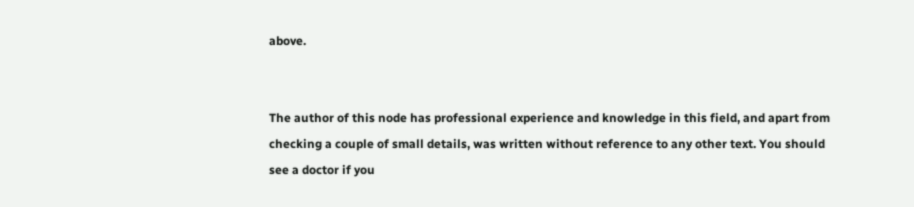above.


The author of this node has professional experience and knowledge in this field, and apart from checking a couple of small details, was written without reference to any other text. You should see a doctor if you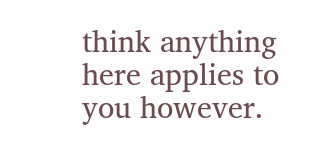think anything here applies to you however.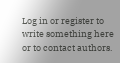Log in or register to write something here or to contact authors.